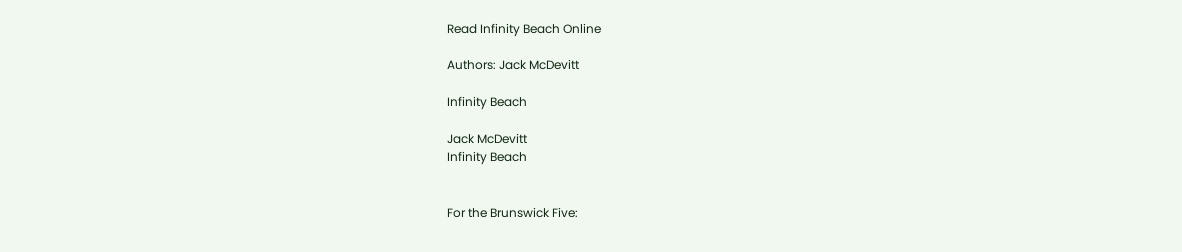Read Infinity Beach Online

Authors: Jack McDevitt

Infinity Beach

Jack McDevitt
Infinity Beach


For the Brunswick Five: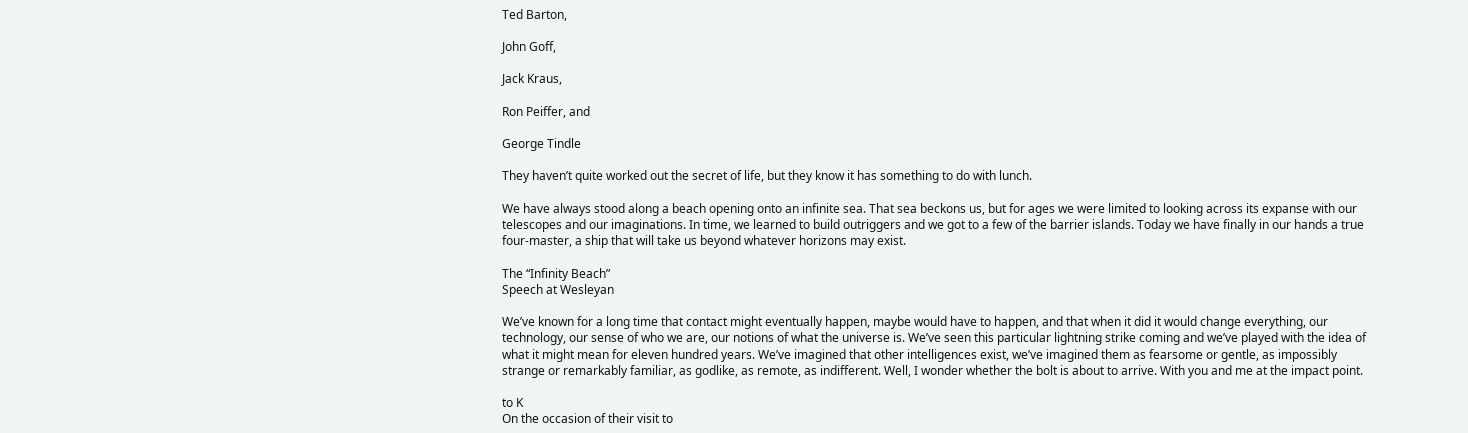Ted Barton,

John Goff,

Jack Kraus,

Ron Peiffer, and

George Tindle

They haven’t quite worked out the secret of life, but they know it has something to do with lunch.

We have always stood along a beach opening onto an infinite sea. That sea beckons us, but for ages we were limited to looking across its expanse with our telescopes and our imaginations. In time, we learned to build outriggers and we got to a few of the barrier islands. Today we have finally in our hands a true four-master, a ship that will take us beyond whatever horizons may exist.

The “Infinity Beach”
Speech at Wesleyan

We’ve known for a long time that contact might eventually happen, maybe would have to happen, and that when it did it would change everything, our technology, our sense of who we are, our notions of what the universe is. We’ve seen this particular lightning strike coming and we’ve played with the idea of what it might mean for eleven hundred years. We’ve imagined that other intelligences exist, we’ve imagined them as fearsome or gentle, as impossibly strange or remarkably familiar, as godlike, as remote, as indifferent. Well, I wonder whether the bolt is about to arrive. With you and me at the impact point.

to K
On the occasion of their visit to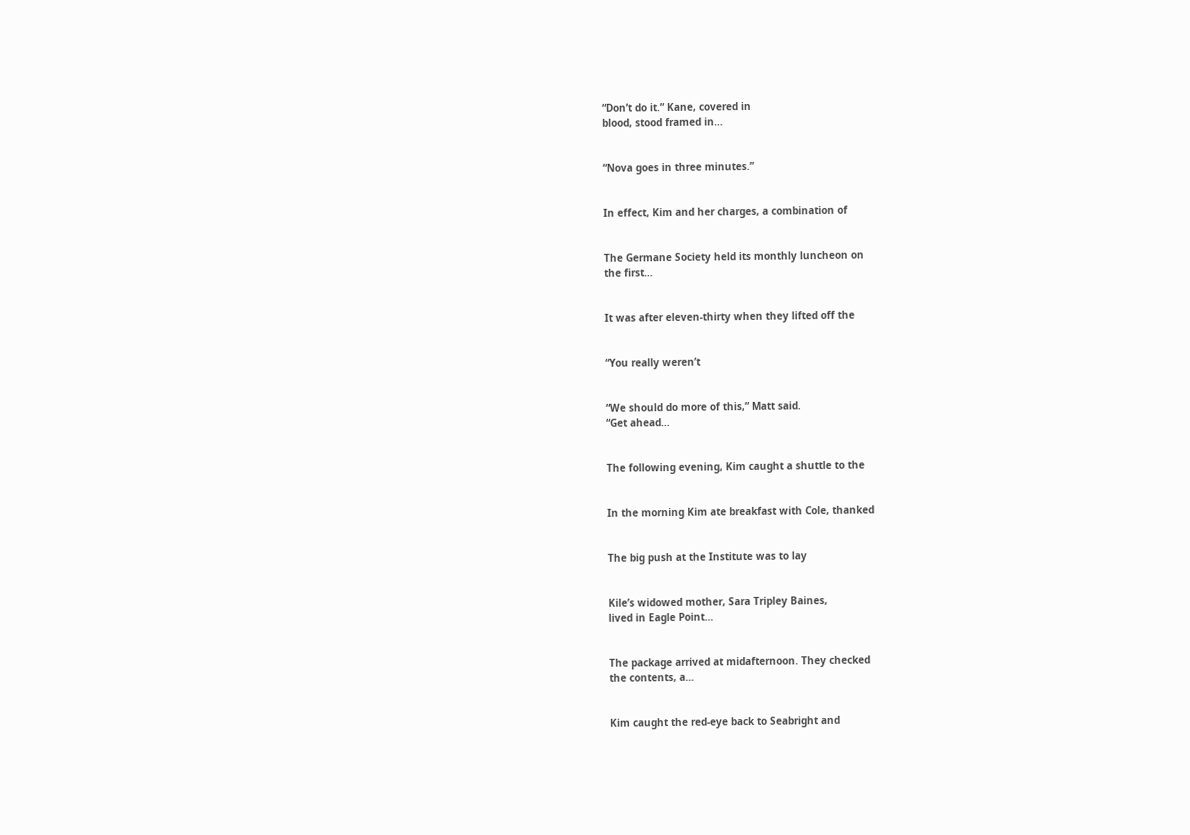“Don’t do it.” Kane, covered in
blood, stood framed in…


“Nova goes in three minutes.”


In effect, Kim and her charges, a combination of


The Germane Society held its monthly luncheon on
the first…


It was after eleven-thirty when they lifted off the


“You really weren’t


“We should do more of this,” Matt said.
“Get ahead…


The following evening, Kim caught a shuttle to the


In the morning Kim ate breakfast with Cole, thanked


The big push at the Institute was to lay


Kile’s widowed mother, Sara Tripley Baines,
lived in Eagle Point…


The package arrived at midafternoon. They checked
the contents, a…


Kim caught the red-eye back to Seabright and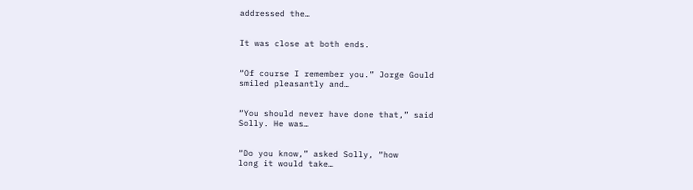addressed the…


It was close at both ends.


“Of course I remember you.” Jorge Gould
smiled pleasantly and…


“You should never have done that,” said
Solly. He was…


“Do you know,” asked Solly, “how
long it would take…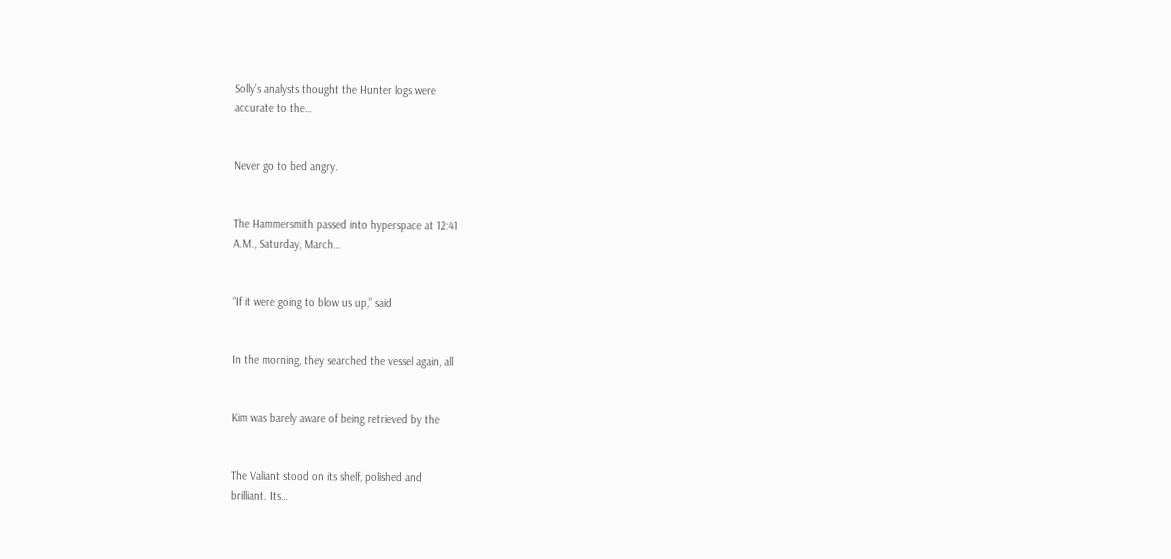Solly’s analysts thought the Hunter logs were
accurate to the…


Never go to bed angry.


The Hammersmith passed into hyperspace at 12:41
A.M., Saturday, March…


“If it were going to blow us up,” said


In the morning, they searched the vessel again, all


Kim was barely aware of being retrieved by the


The Valiant stood on its shelf, polished and
brilliant. Its…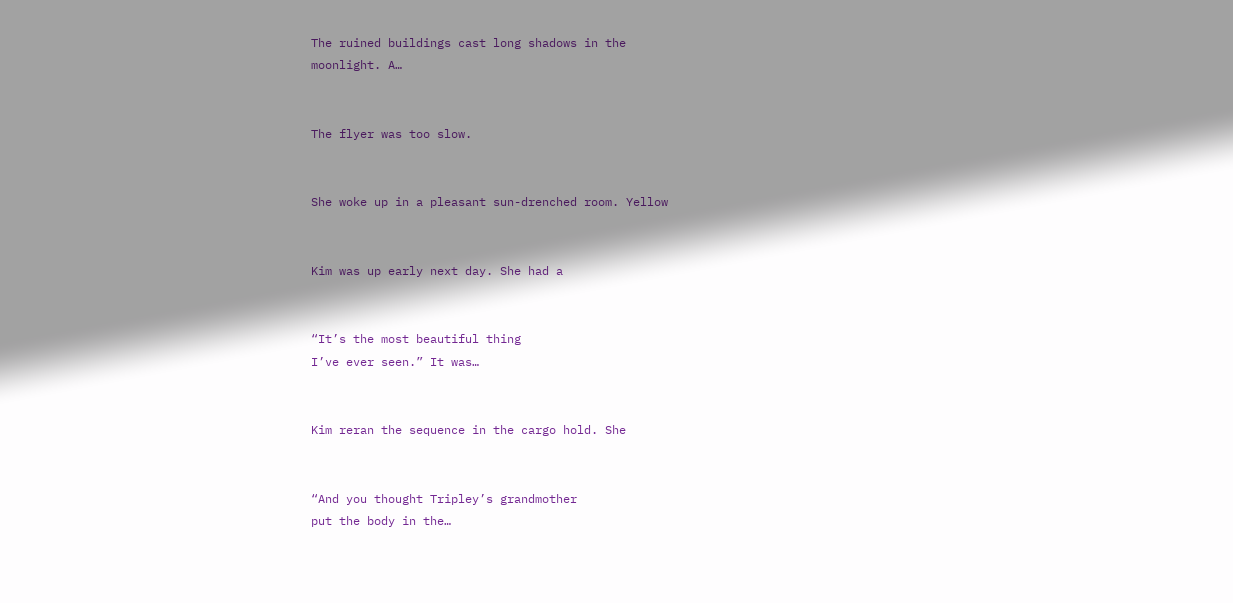The ruined buildings cast long shadows in the
moonlight. A…


The flyer was too slow.


She woke up in a pleasant sun-drenched room. Yellow


Kim was up early next day. She had a


“It’s the most beautiful thing
I’ve ever seen.” It was…


Kim reran the sequence in the cargo hold. She


“And you thought Tripley’s grandmother
put the body in the…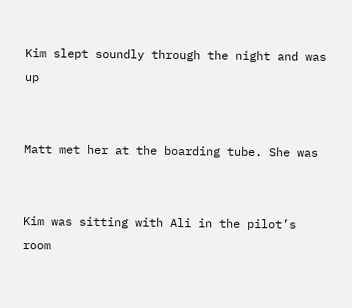Kim slept soundly through the night and was up


Matt met her at the boarding tube. She was


Kim was sitting with Ali in the pilot’s room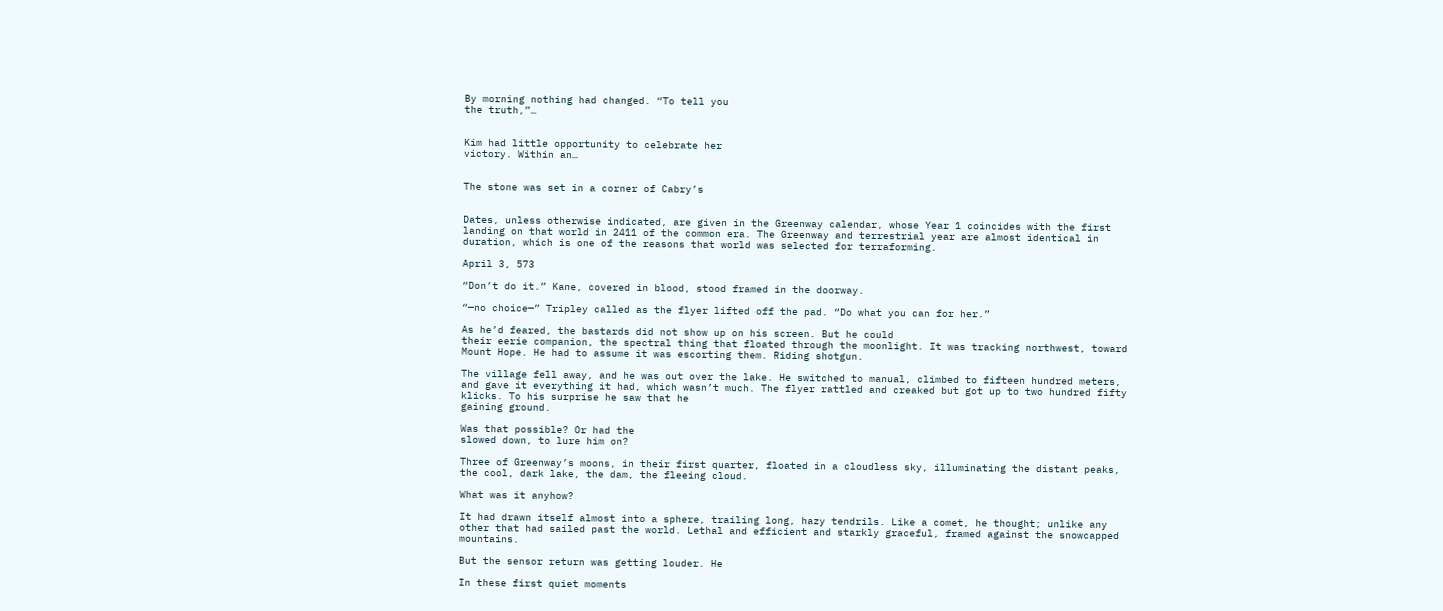By morning nothing had changed. “To tell you
the truth,”…


Kim had little opportunity to celebrate her
victory. Within an…


The stone was set in a corner of Cabry’s


Dates, unless otherwise indicated, are given in the Greenway calendar, whose Year 1 coincides with the first landing on that world in 2411 of the common era. The Greenway and terrestrial year are almost identical in duration, which is one of the reasons that world was selected for terraforming.

April 3, 573

“Don’t do it.” Kane, covered in blood, stood framed in the doorway.

“—no choice—” Tripley called as the flyer lifted off the pad. “Do what you can for her.”

As he’d feared, the bastards did not show up on his screen. But he could
their eerie companion, the spectral thing that floated through the moonlight. It was tracking northwest, toward Mount Hope. He had to assume it was escorting them. Riding shotgun.

The village fell away, and he was out over the lake. He switched to manual, climbed to fifteen hundred meters, and gave it everything it had, which wasn’t much. The flyer rattled and creaked but got up to two hundred fifty klicks. To his surprise he saw that he
gaining ground.

Was that possible? Or had the
slowed down, to lure him on?

Three of Greenway’s moons, in their first quarter, floated in a cloudless sky, illuminating the distant peaks, the cool, dark lake, the dam, the fleeing cloud.

What was it anyhow?

It had drawn itself almost into a sphere, trailing long, hazy tendrils. Like a comet, he thought; unlike any other that had sailed past the world. Lethal and efficient and starkly graceful, framed against the snowcapped mountains.

But the sensor return was getting louder. He

In these first quiet moments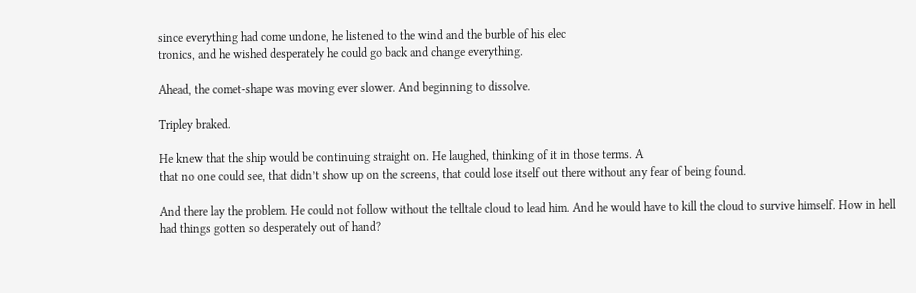since everything had come undone, he listened to the wind and the burble of his elec
tronics, and he wished desperately he could go back and change everything.

Ahead, the comet-shape was moving ever slower. And beginning to dissolve.

Tripley braked.

He knew that the ship would be continuing straight on. He laughed, thinking of it in those terms. A
that no one could see, that didn’t show up on the screens, that could lose itself out there without any fear of being found.

And there lay the problem. He could not follow without the telltale cloud to lead him. And he would have to kill the cloud to survive himself. How in hell had things gotten so desperately out of hand?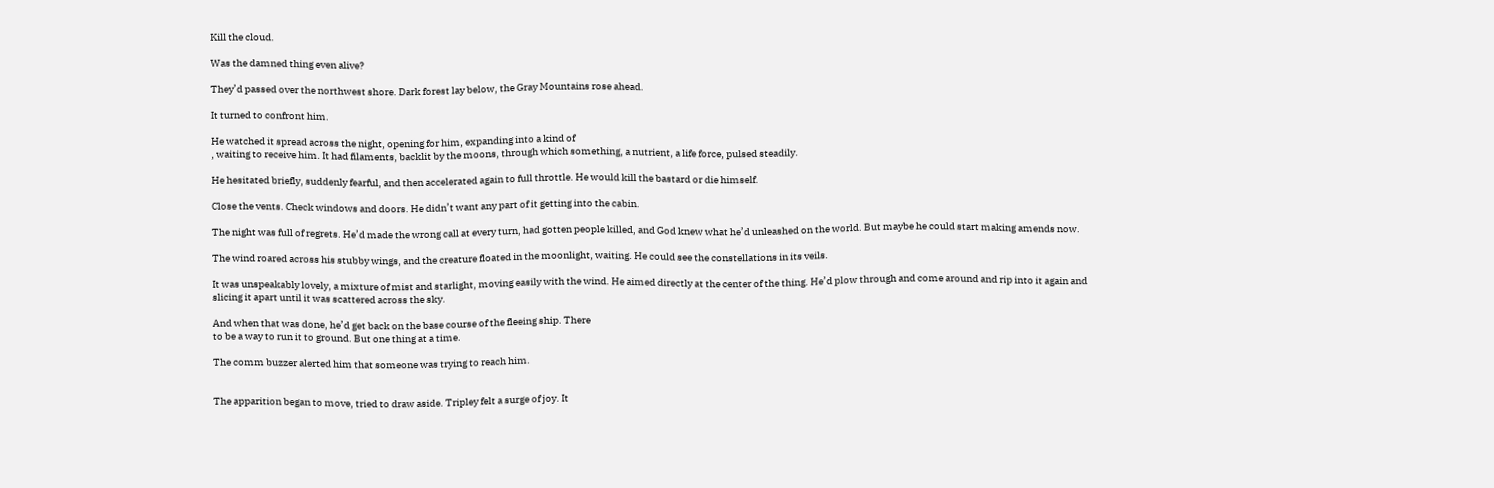Kill the cloud.

Was the damned thing even alive?

They’d passed over the northwest shore. Dark forest lay below, the Gray Mountains rose ahead.

It turned to confront him.

He watched it spread across the night, opening for him, expanding into a kind of
, waiting to receive him. It had filaments, backlit by the moons, through which something, a nutrient, a life force, pulsed steadily.

He hesitated briefly, suddenly fearful, and then accelerated again to full throttle. He would kill the bastard or die himself.

Close the vents. Check windows and doors. He didn’t want any part of it getting into the cabin.

The night was full of regrets. He’d made the wrong call at every turn, had gotten people killed, and God knew what he’d unleashed on the world. But maybe he could start making amends now.

The wind roared across his stubby wings, and the creature floated in the moonlight, waiting. He could see the constellations in its veils.

It was unspeakably lovely, a mixture of mist and starlight, moving easily with the wind. He aimed directly at the center of the thing. He’d plow through and come around and rip into it again and
slicing it apart until it was scattered across the sky.

And when that was done, he’d get back on the base course of the fleeing ship. There
to be a way to run it to ground. But one thing at a time.

The comm buzzer alerted him that someone was trying to reach him.


The apparition began to move, tried to draw aside. Tripley felt a surge of joy. It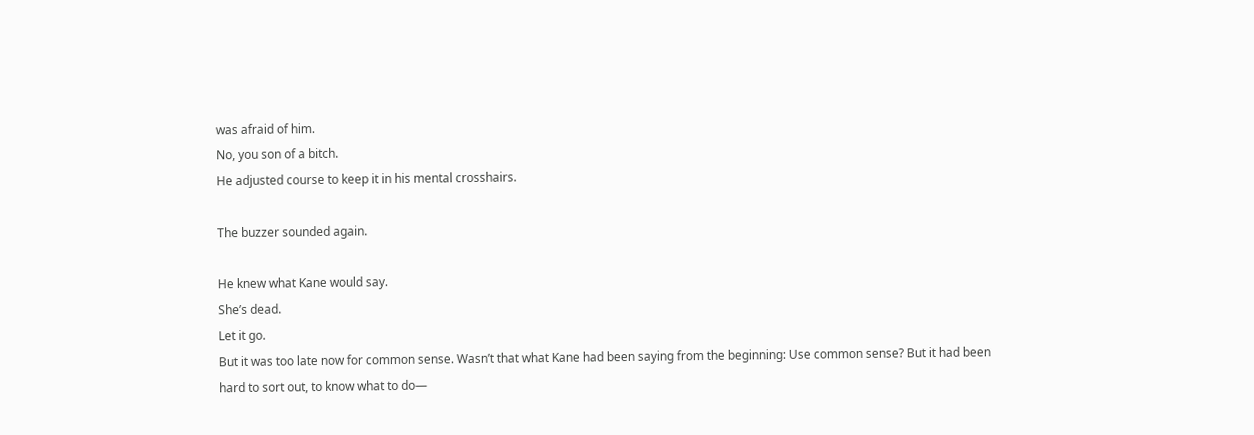was afraid of him.
No, you son of a bitch.
He adjusted course to keep it in his mental crosshairs.

The buzzer sounded again.

He knew what Kane would say.
She’s dead.
Let it go.
But it was too late now for common sense. Wasn’t that what Kane had been saying from the beginning: Use common sense? But it had been hard to sort out, to know what to do—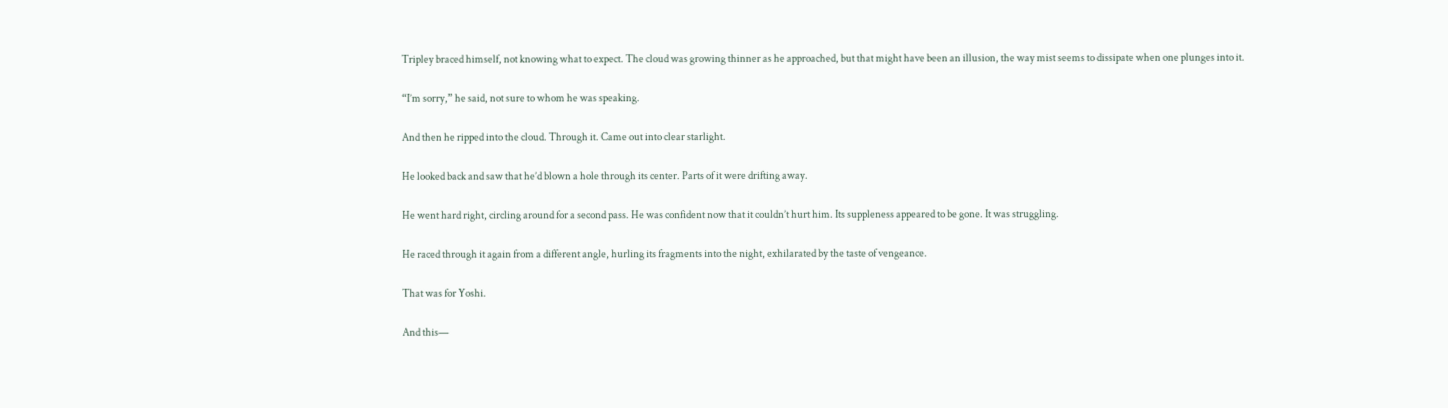Tripley braced himself, not knowing what to expect. The cloud was growing thinner as he approached, but that might have been an illusion, the way mist seems to dissipate when one plunges into it.

“I’m sorry,” he said, not sure to whom he was speaking.

And then he ripped into the cloud. Through it. Came out into clear starlight.

He looked back and saw that he’d blown a hole through its center. Parts of it were drifting away.

He went hard right, circling around for a second pass. He was confident now that it couldn’t hurt him. Its suppleness appeared to be gone. It was struggling.

He raced through it again from a different angle, hurling its fragments into the night, exhilarated by the taste of vengeance.

That was for Yoshi.

And this—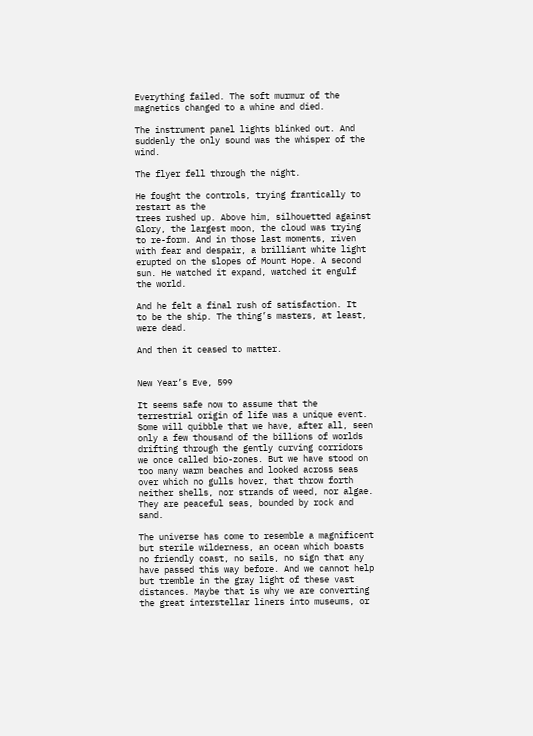Everything failed. The soft murmur of the magnetics changed to a whine and died.

The instrument panel lights blinked out. And suddenly the only sound was the whisper of the wind.

The flyer fell through the night.

He fought the controls, trying frantically to restart as the
trees rushed up. Above him, silhouetted against Glory, the largest moon, the cloud was trying to re-form. And in those last moments, riven with fear and despair, a brilliant white light erupted on the slopes of Mount Hope. A second sun. He watched it expand, watched it engulf the world.

And he felt a final rush of satisfaction. It
to be the ship. The thing’s masters, at least, were dead.

And then it ceased to matter.


New Year’s Eve, 599

It seems safe now to assume that the terrestrial origin of life was a unique event. Some will quibble that we have, after all, seen only a few thousand of the billions of worlds drifting through the gently curving corridors we once called bio-zones. But we have stood on too many warm beaches and looked across seas over which no gulls hover, that throw forth neither shells, nor strands of weed, nor algae. They are peaceful seas, bounded by rock and sand.

The universe has come to resemble a magnificent but sterile wilderness, an ocean which boasts no friendly coast, no sails, no sign that any have passed this way before. And we cannot help but tremble in the gray light of these vast distances. Maybe that is why we are converting the great interstellar liners into museums, or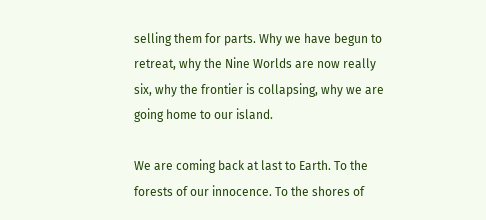selling them for parts. Why we have begun to retreat, why the Nine Worlds are now really six, why the frontier is collapsing, why we are going home to our island.

We are coming back at last to Earth. To the forests of our innocence. To the shores of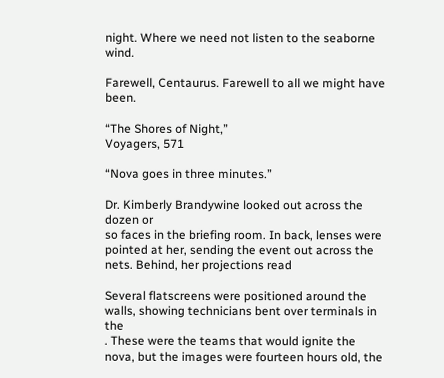night. Where we need not listen to the seaborne wind.

Farewell, Centaurus. Farewell to all we might have been.

“The Shores of Night,”
Voyagers, 571

“Nova goes in three minutes.”

Dr. Kimberly Brandywine looked out across the dozen or
so faces in the briefing room. In back, lenses were pointed at her, sending the event out across the nets. Behind, her projections read

Several flatscreens were positioned around the walls, showing technicians bent over terminals in the
. These were the teams that would ignite the nova, but the images were fourteen hours old, the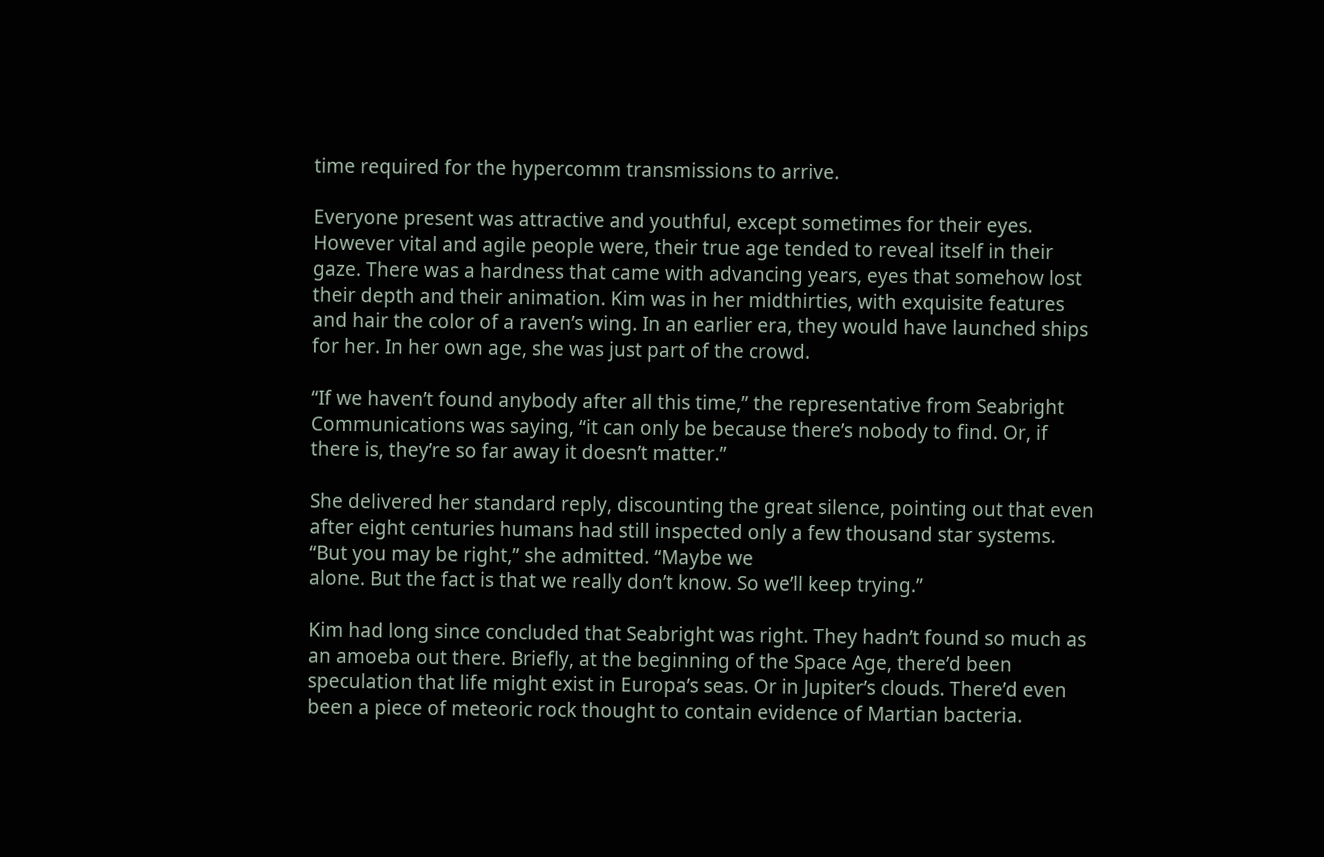time required for the hypercomm transmissions to arrive.

Everyone present was attractive and youthful, except sometimes for their eyes. However vital and agile people were, their true age tended to reveal itself in their gaze. There was a hardness that came with advancing years, eyes that somehow lost their depth and their animation. Kim was in her midthirties, with exquisite features and hair the color of a raven’s wing. In an earlier era, they would have launched ships for her. In her own age, she was just part of the crowd.

“If we haven’t found anybody after all this time,” the representative from Seabright Communications was saying, “it can only be because there’s nobody to find. Or, if there is, they’re so far away it doesn’t matter.”

She delivered her standard reply, discounting the great silence, pointing out that even after eight centuries humans had still inspected only a few thousand star systems. “But you may be right,” she admitted. “Maybe we
alone. But the fact is that we really don’t know. So we’ll keep trying.”

Kim had long since concluded that Seabright was right. They hadn’t found so much as an amoeba out there. Briefly, at the beginning of the Space Age, there’d been speculation that life might exist in Europa’s seas. Or in Jupiter’s clouds. There’d even been a piece of meteoric rock thought to contain evidence of Martian bacteria.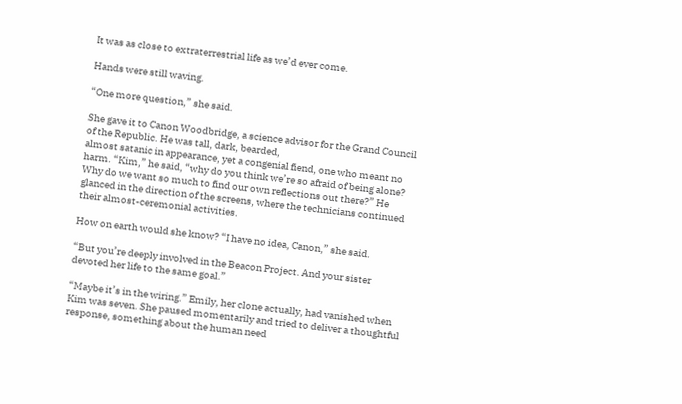It was as close to extraterrestrial life as we’d ever come.

Hands were still waving.

“One more question,” she said.

She gave it to Canon Woodbridge, a science advisor for the Grand Council of the Republic. He was tall, dark, bearded,
almost satanic in appearance, yet a congenial fiend, one who meant no harm. “Kim,” he said, “why do you think we’re so afraid of being alone? Why do we want so much to find our own reflections out there?” He glanced in the direction of the screens, where the technicians continued their almost-ceremonial activities.

How on earth would she know? “I have no idea, Canon,” she said.

“But you’re deeply involved in the Beacon Project. And your sister devoted her life to the same goal.”

“Maybe it’s in the wiring.” Emily, her clone actually, had vanished when Kim was seven. She paused momentarily and tried to deliver a thoughtful response, something about the human need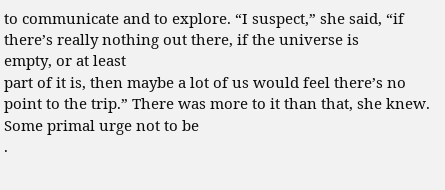to communicate and to explore. “I suspect,” she said, “if there’s really nothing out there, if the universe is
empty, or at least
part of it is, then maybe a lot of us would feel there’s no point to the trip.” There was more to it than that, she knew. Some primal urge not to be
.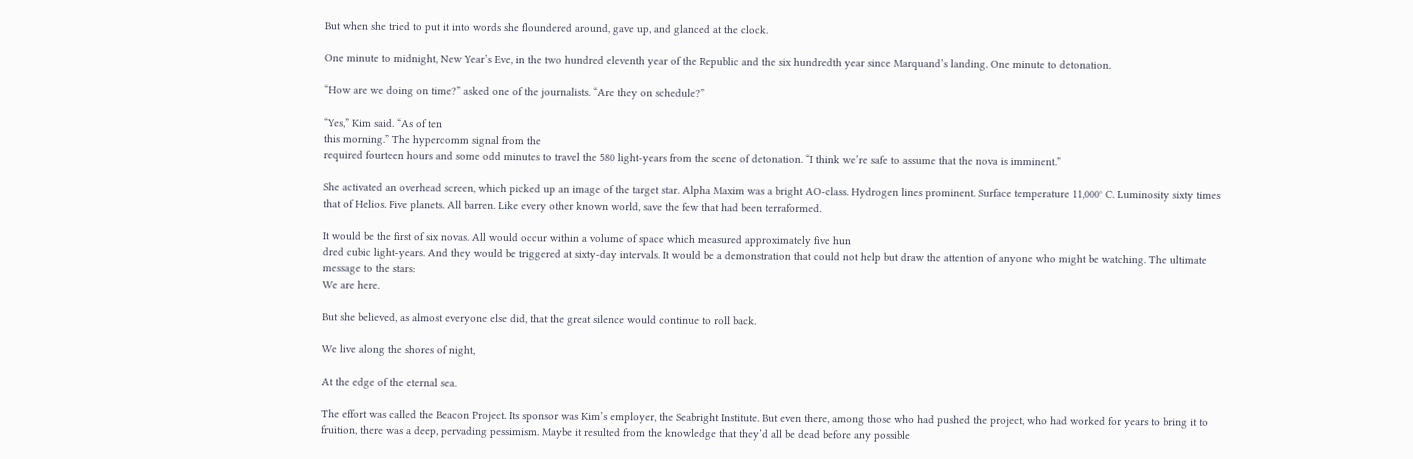But when she tried to put it into words she floundered around, gave up, and glanced at the clock.

One minute to midnight, New Year’s Eve, in the two hundred eleventh year of the Republic and the six hundredth year since Marquand’s landing. One minute to detonation.

“How are we doing on time?” asked one of the journalists. “Are they on schedule?”

“Yes,” Kim said. “As of ten
this morning.” The hypercomm signal from the
required fourteen hours and some odd minutes to travel the 580 light-years from the scene of detonation. “I think we’re safe to assume that the nova is imminent.”

She activated an overhead screen, which picked up an image of the target star. Alpha Maxim was a bright AO-class. Hydrogen lines prominent. Surface temperature 11,000° C. Luminosity sixty times that of Helios. Five planets. All barren. Like every other known world, save the few that had been terraformed.

It would be the first of six novas. All would occur within a volume of space which measured approximately five hun
dred cubic light-years. And they would be triggered at sixty-day intervals. It would be a demonstration that could not help but draw the attention of anyone who might be watching. The ultimate message to the stars:
We are here.

But she believed, as almost everyone else did, that the great silence would continue to roll back.

We live along the shores of night,

At the edge of the eternal sea.

The effort was called the Beacon Project. Its sponsor was Kim’s employer, the Seabright Institute. But even there, among those who had pushed the project, who had worked for years to bring it to fruition, there was a deep, pervading pessimism. Maybe it resulted from the knowledge that they’d all be dead before any possible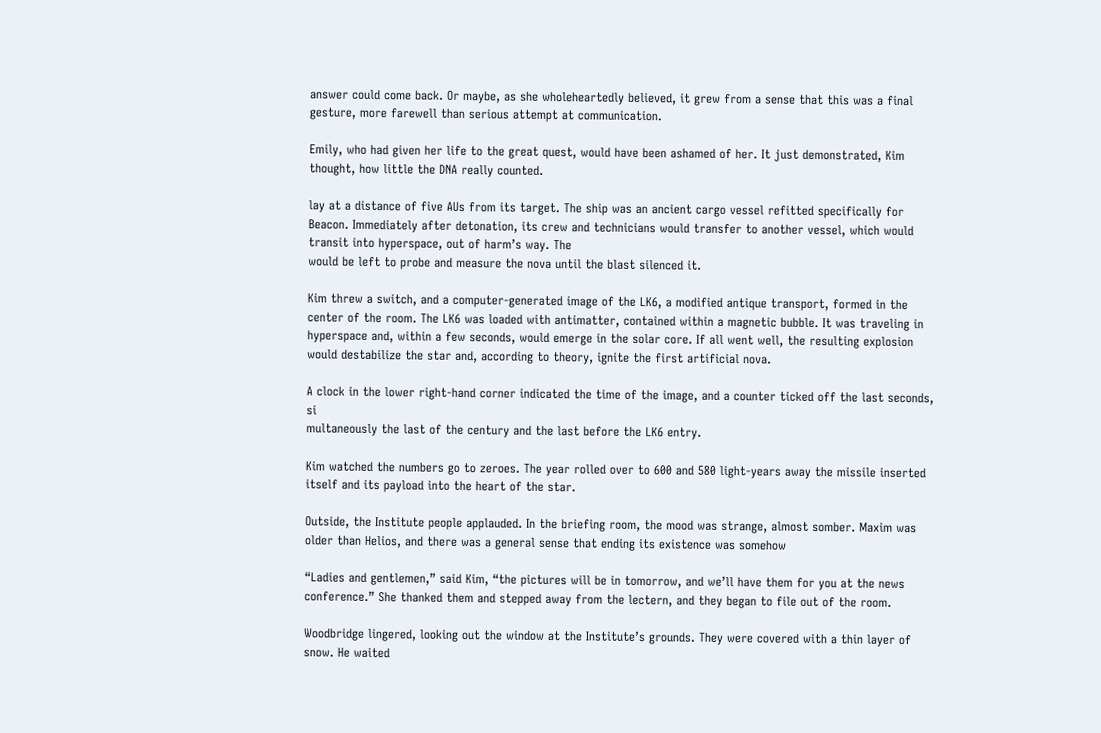answer could come back. Or maybe, as she wholeheartedly believed, it grew from a sense that this was a final gesture, more farewell than serious attempt at communication.

Emily, who had given her life to the great quest, would have been ashamed of her. It just demonstrated, Kim thought, how little the DNA really counted.

lay at a distance of five AUs from its target. The ship was an ancient cargo vessel refitted specifically for Beacon. Immediately after detonation, its crew and technicians would transfer to another vessel, which would transit into hyperspace, out of harm’s way. The
would be left to probe and measure the nova until the blast silenced it.

Kim threw a switch, and a computer-generated image of the LK6, a modified antique transport, formed in the center of the room. The LK6 was loaded with antimatter, contained within a magnetic bubble. It was traveling in hyperspace and, within a few seconds, would emerge in the solar core. If all went well, the resulting explosion would destabilize the star and, according to theory, ignite the first artificial nova.

A clock in the lower right-hand corner indicated the time of the image, and a counter ticked off the last seconds, si
multaneously the last of the century and the last before the LK6 entry.

Kim watched the numbers go to zeroes. The year rolled over to 600 and 580 light-years away the missile inserted itself and its payload into the heart of the star.

Outside, the Institute people applauded. In the briefing room, the mood was strange, almost somber. Maxim was older than Helios, and there was a general sense that ending its existence was somehow

“Ladies and gentlemen,” said Kim, “the pictures will be in tomorrow, and we’ll have them for you at the news conference.” She thanked them and stepped away from the lectern, and they began to file out of the room.

Woodbridge lingered, looking out the window at the Institute’s grounds. They were covered with a thin layer of snow. He waited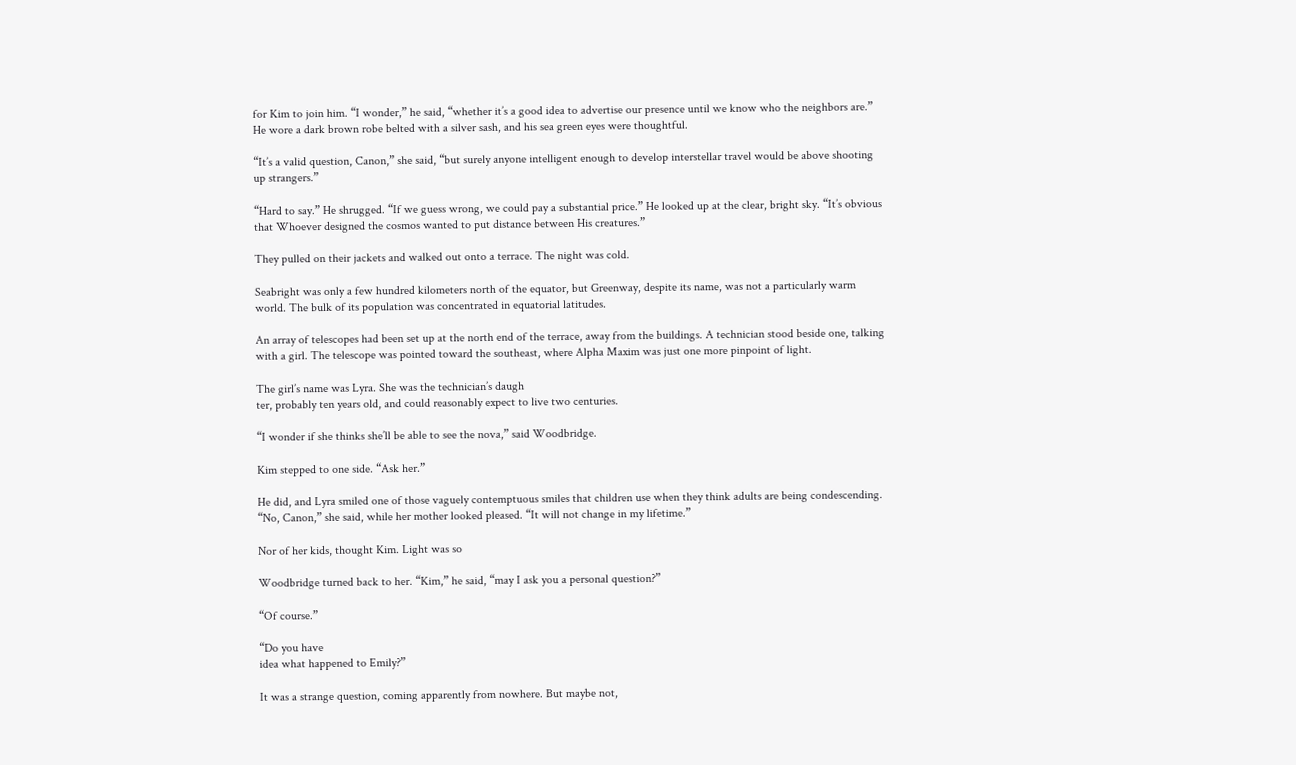for Kim to join him. “I wonder,” he said, “whether it’s a good idea to advertise our presence until we know who the neighbors are.” He wore a dark brown robe belted with a silver sash, and his sea green eyes were thoughtful.

“It’s a valid question, Canon,” she said, “but surely anyone intelligent enough to develop interstellar travel would be above shooting up strangers.”

“Hard to say.” He shrugged. “If we guess wrong, we could pay a substantial price.” He looked up at the clear, bright sky. “It’s obvious that Whoever designed the cosmos wanted to put distance between His creatures.”

They pulled on their jackets and walked out onto a terrace. The night was cold.

Seabright was only a few hundred kilometers north of the equator, but Greenway, despite its name, was not a particularly warm world. The bulk of its population was concentrated in equatorial latitudes.

An array of telescopes had been set up at the north end of the terrace, away from the buildings. A technician stood beside one, talking with a girl. The telescope was pointed toward the southeast, where Alpha Maxim was just one more pinpoint of light.

The girl’s name was Lyra. She was the technician’s daugh
ter, probably ten years old, and could reasonably expect to live two centuries.

“I wonder if she thinks she’ll be able to see the nova,” said Woodbridge.

Kim stepped to one side. “Ask her.”

He did, and Lyra smiled one of those vaguely contemptuous smiles that children use when they think adults are being condescending. “No, Canon,” she said, while her mother looked pleased. “It will not change in my lifetime.”

Nor of her kids, thought Kim. Light was so

Woodbridge turned back to her. “Kim,” he said, “may I ask you a personal question?”

“Of course.”

“Do you have
idea what happened to Emily?”

It was a strange question, coming apparently from nowhere. But maybe not,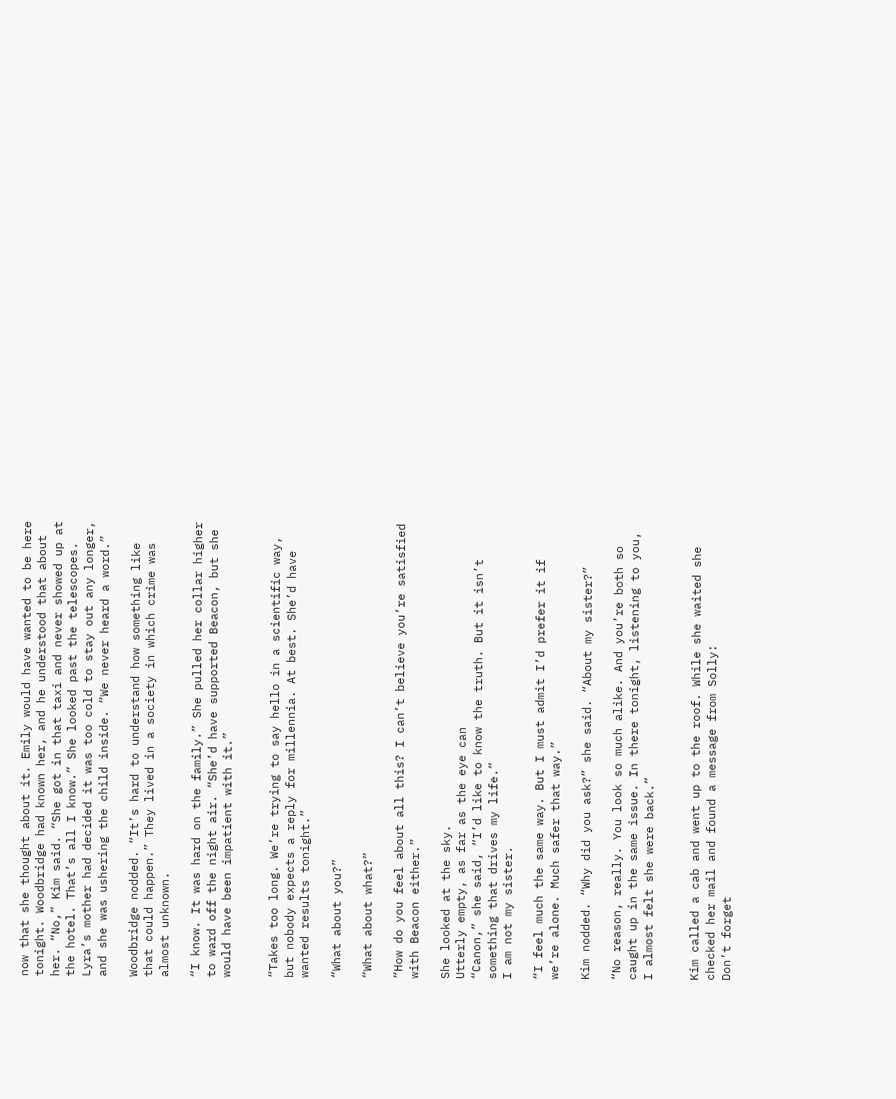now that she thought about it. Emily would have wanted to be here tonight. Woodbridge had known her, and he understood that about her. “No,” Kim said. “She got in that taxi and never showed up at the hotel. That’s all I know.” She looked past the telescopes. Lyra’s mother had decided it was too cold to stay out any longer, and she was ushering the child inside. “We never heard a word.”

Woodbridge nodded. “It’s hard to understand how something like that could happen.” They lived in a society in which crime was almost unknown.

“I know. It was hard on the family.” She pulled her collar higher to ward off the night air. “She’d have supported Beacon, but she would have been impatient with it.”


“Takes too long. We’re trying to say hello in a scientific way, but nobody expects a reply for millennia. At best. She’d have wanted results tonight.”

“What about you?”

“What about what?”

“How do you feel about all this? I can’t believe you’re satisfied with Beacon either.”

She looked at the sky.
Utterly empty, as far as the eye can
“Canon,” she said, “I’d like to know the truth. But it isn’t something that drives my life.”
I am not my sister.

“I feel much the same way. But I must admit I’d prefer it if we’re alone. Much safer that way.”

Kim nodded. “Why did you ask?” she said. “About my sister?”

“No reason, really. You look so much alike. And you’re both so caught up in the same issue. In there tonight, listening to you, I almost felt she were back.”


Kim called a cab and went up to the roof. While she waited she checked her mail and found a message from Solly:
Don’t forget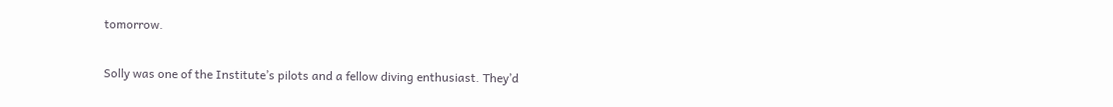tomorrow.

Solly was one of the Institute’s pilots and a fellow diving enthusiast. They’d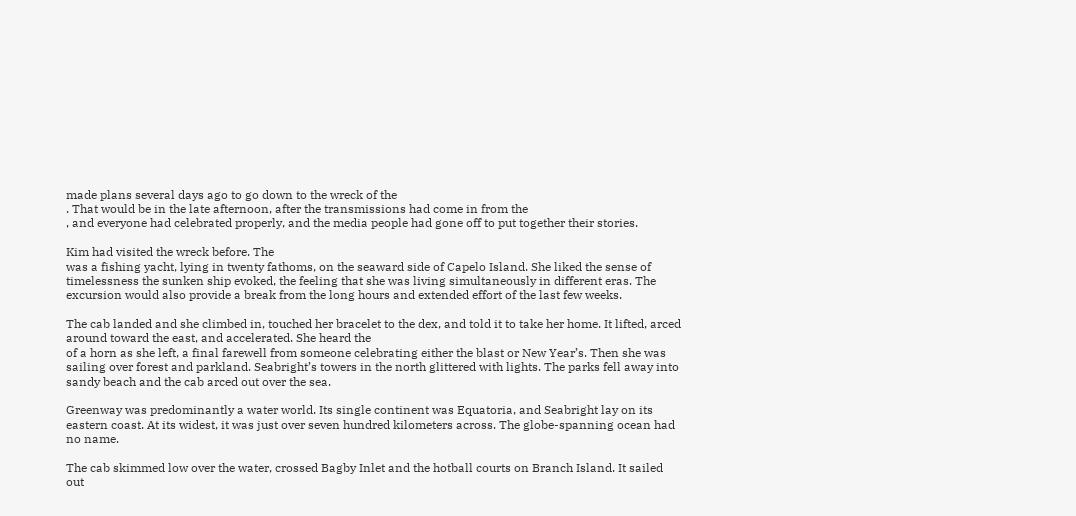made plans several days ago to go down to the wreck of the
. That would be in the late afternoon, after the transmissions had come in from the
, and everyone had celebrated properly, and the media people had gone off to put together their stories.

Kim had visited the wreck before. The
was a fishing yacht, lying in twenty fathoms, on the seaward side of Capelo Island. She liked the sense of timelessness the sunken ship evoked, the feeling that she was living simultaneously in different eras. The excursion would also provide a break from the long hours and extended effort of the last few weeks.

The cab landed and she climbed in, touched her bracelet to the dex, and told it to take her home. It lifted, arced around toward the east, and accelerated. She heard the
of a horn as she left, a final farewell from someone celebrating either the blast or New Year’s. Then she was sailing over forest and parkland. Seabright’s towers in the north glittered with lights. The parks fell away into sandy beach and the cab arced out over the sea.

Greenway was predominantly a water world. Its single continent was Equatoria, and Seabright lay on its eastern coast. At its widest, it was just over seven hundred kilometers across. The globe-spanning ocean had no name.

The cab skimmed low over the water, crossed Bagby Inlet and the hotball courts on Branch Island. It sailed out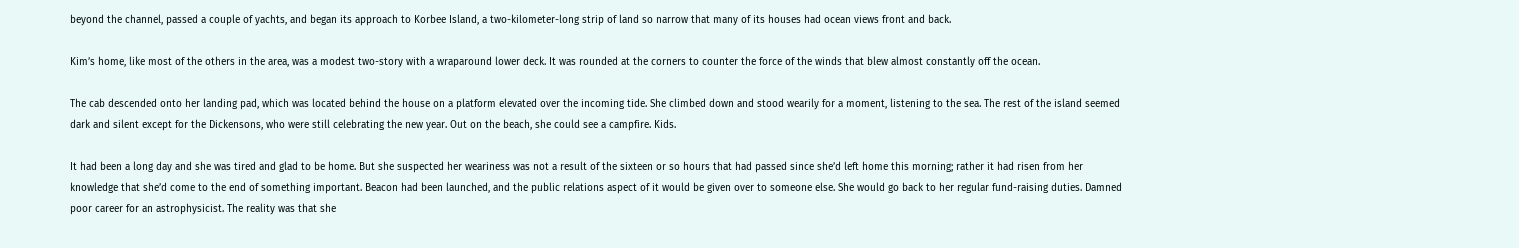beyond the channel, passed a couple of yachts, and began its approach to Korbee Island, a two-kilometer-long strip of land so narrow that many of its houses had ocean views front and back.

Kim’s home, like most of the others in the area, was a modest two-story with a wraparound lower deck. It was rounded at the corners to counter the force of the winds that blew almost constantly off the ocean.

The cab descended onto her landing pad, which was located behind the house on a platform elevated over the incoming tide. She climbed down and stood wearily for a moment, listening to the sea. The rest of the island seemed dark and silent except for the Dickensons, who were still celebrating the new year. Out on the beach, she could see a campfire. Kids.

It had been a long day and she was tired and glad to be home. But she suspected her weariness was not a result of the sixteen or so hours that had passed since she’d left home this morning; rather it had risen from her knowledge that she’d come to the end of something important. Beacon had been launched, and the public relations aspect of it would be given over to someone else. She would go back to her regular fund-raising duties. Damned poor career for an astrophysicist. The reality was that she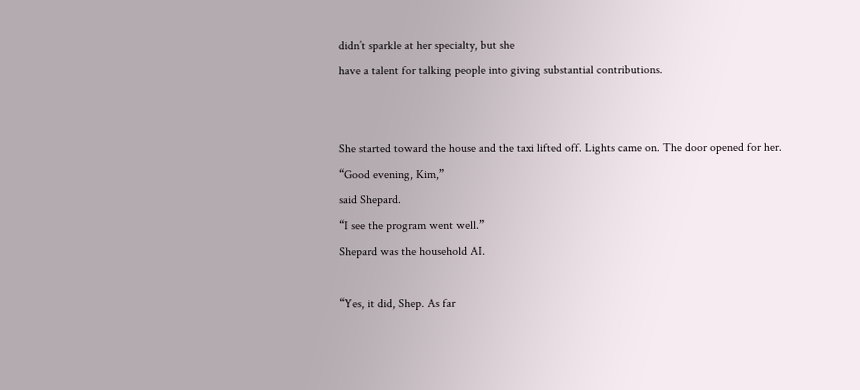didn’t sparkle at her specialty, but she
have a talent for talking people into giving substantial contributions.


She started toward the house and the taxi lifted off. Lights came on. The door opened for her.
“Good evening, Kim,”
said Shepard.
“I see the program went well.”
Shepard was the household AI.

“Yes, it did, Shep. As far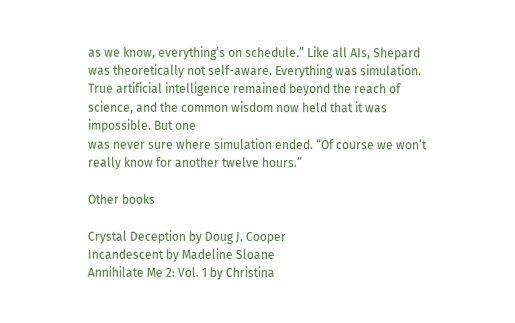as we know, everything’s on schedule.” Like all AIs, Shepard was theoretically not self-aware. Everything was simulation. True artificial intelligence remained beyond the reach of science, and the common wisdom now held that it was impossible. But one
was never sure where simulation ended. “Of course we won’t really know for another twelve hours.”

Other books

Crystal Deception by Doug J. Cooper
Incandescent by Madeline Sloane
Annihilate Me 2: Vol. 1 by Christina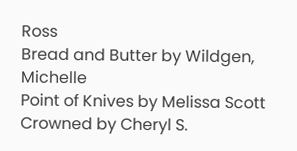Ross
Bread and Butter by Wildgen, Michelle
Point of Knives by Melissa Scott
Crowned by Cheryl S.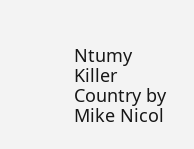Ntumy
Killer Country by Mike Nicol